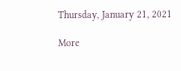Thursday, January 21, 2021

More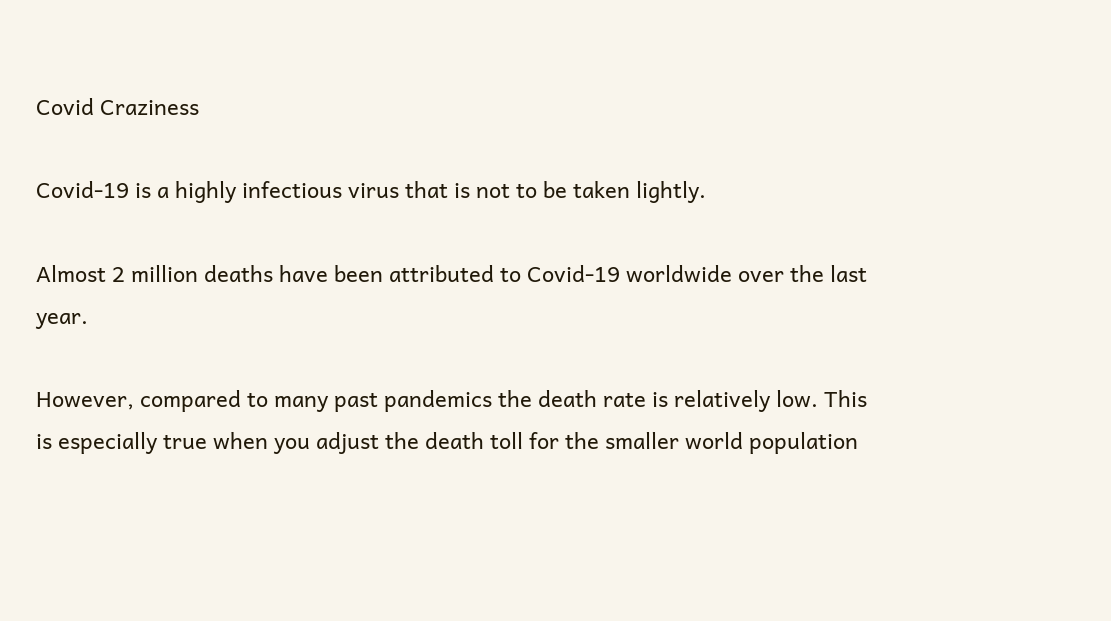Covid Craziness

Covid-19 is a highly infectious virus that is not to be taken lightly.

Almost 2 million deaths have been attributed to Covid-19 worldwide over the last year.

However, compared to many past pandemics the death rate is relatively low. This is especially true when you adjust the death toll for the smaller world population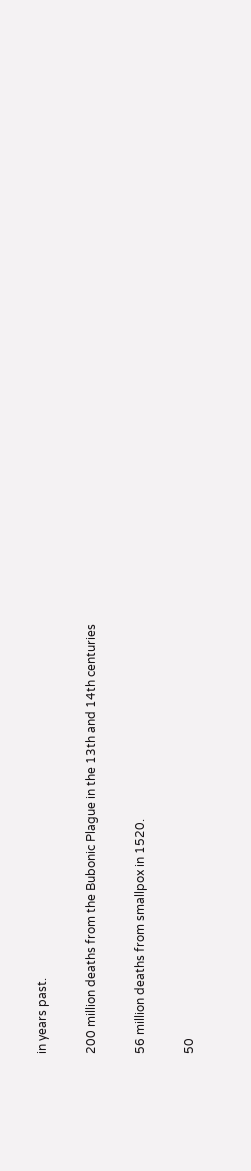in years past.

200 million deaths from the Bubonic Plague in the 13th and 14th centuries

56 million deaths from smallpox in 1520.

50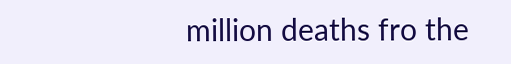million deaths fro the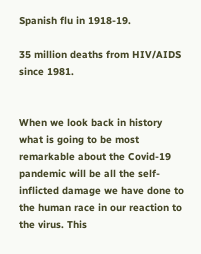Spanish flu in 1918-19.

35 million deaths from HIV/AIDS since 1981.


When we look back in history what is going to be most remarkable about the Covid-19 pandemic will be all the self-inflicted damage we have done to the human race in our reaction to the virus. This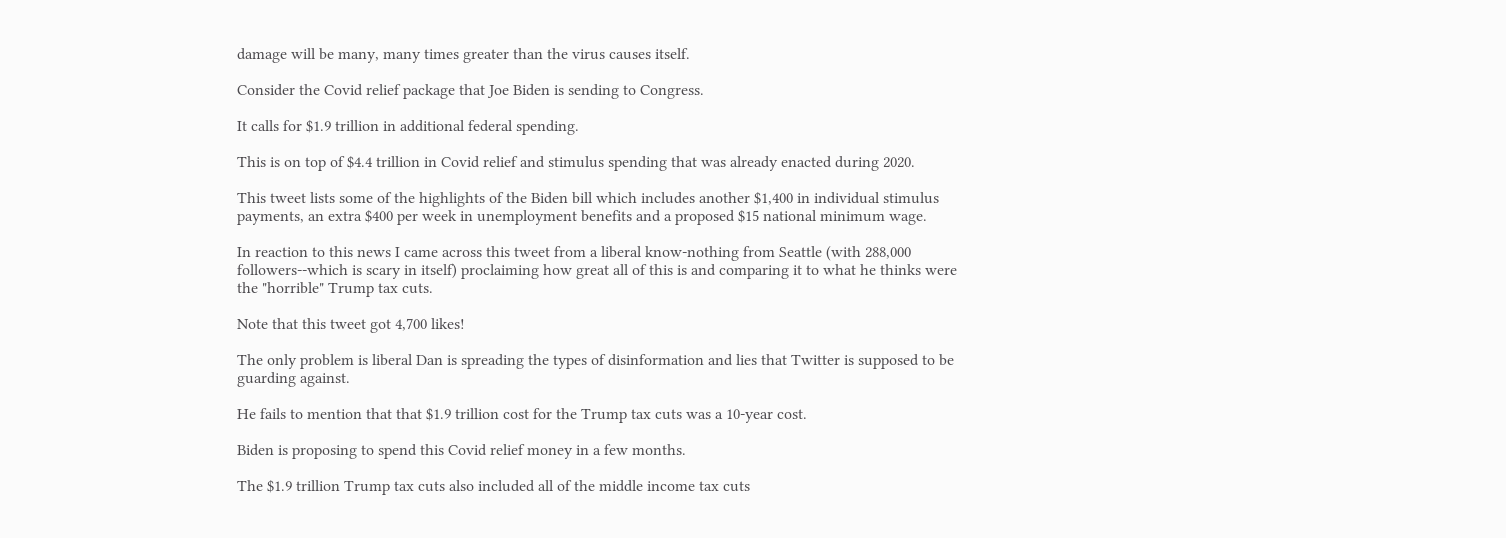damage will be many, many times greater than the virus causes itself.

Consider the Covid relief package that Joe Biden is sending to Congress.

It calls for $1.9 trillion in additional federal spending.

This is on top of $4.4 trillion in Covid relief and stimulus spending that was already enacted during 2020.

This tweet lists some of the highlights of the Biden bill which includes another $1,400 in individual stimulus payments, an extra $400 per week in unemployment benefits and a proposed $15 national minimum wage.

In reaction to this news I came across this tweet from a liberal know-nothing from Seattle (with 288,000 followers--which is scary in itself) proclaiming how great all of this is and comparing it to what he thinks were the "horrible" Trump tax cuts.

Note that this tweet got 4,700 likes!

The only problem is liberal Dan is spreading the types of disinformation and lies that Twitter is supposed to be guarding against.

He fails to mention that that $1.9 trillion cost for the Trump tax cuts was a 10-year cost.

Biden is proposing to spend this Covid relief money in a few months.

The $1.9 trillion Trump tax cuts also included all of the middle income tax cuts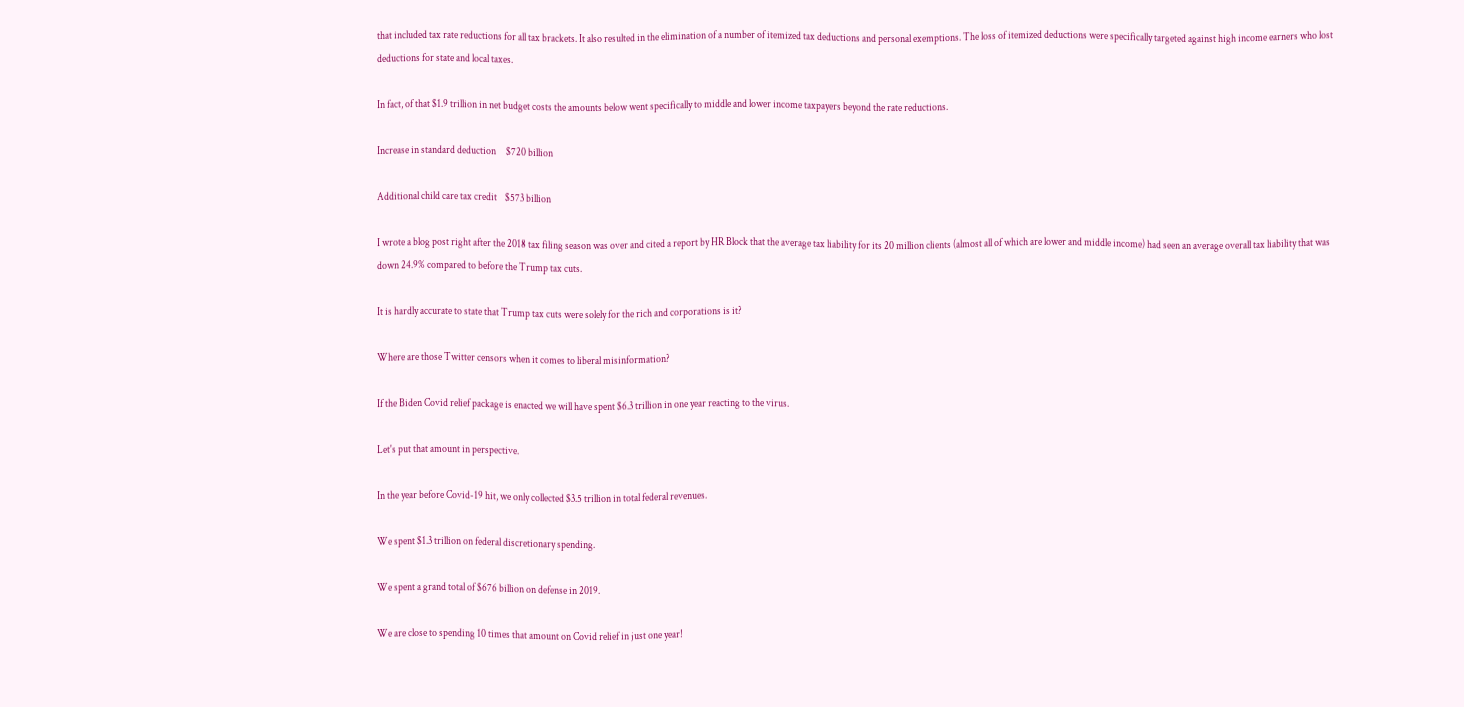that included tax rate reductions for all tax brackets. It also resulted in the elimination of a number of itemized tax deductions and personal exemptions. The loss of itemized deductions were specifically targeted against high income earners who lost deductions for state and local taxes.

In fact, of that $1.9 trillion in net budget costs the amounts below went specifically to middle and lower income taxpayers beyond the rate reductions.

Increase in standard deduction     $720 billion

Additional child care tax credit    $573 billion

I wrote a blog post right after the 2018 tax filing season was over and cited a report by HR Block that the average tax liability for its 20 million clients (almost all of which are lower and middle income) had seen an average overall tax liability that was down 24.9% compared to before the Trump tax cuts.

It is hardly accurate to state that Trump tax cuts were solely for the rich and corporations is it?

Where are those Twitter censors when it comes to liberal misinformation?

If the Biden Covid relief package is enacted we will have spent $6.3 trillion in one year reacting to the virus.

Let's put that amount in perspective.

In the year before Covid-19 hit, we only collected $3.5 trillion in total federal revenues.

We spent $1.3 trillion on federal discretionary spending.

We spent a grand total of $676 billion on defense in 2019.

We are close to spending 10 times that amount on Covid relief in just one year!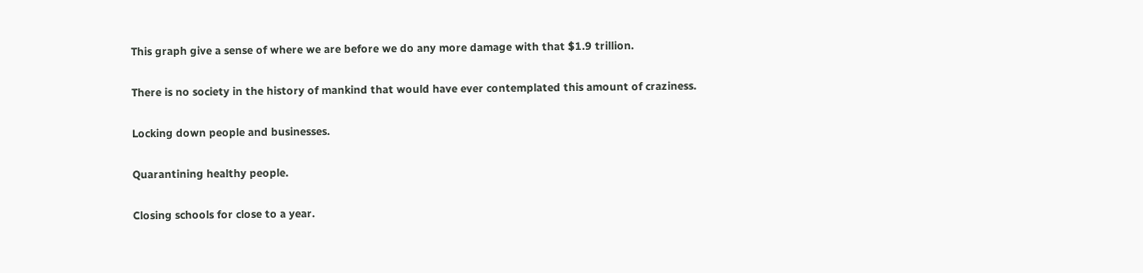This graph give a sense of where we are before we do any more damage with that $1.9 trillion.

There is no society in the history of mankind that would have ever contemplated this amount of craziness.

Locking down people and businesses.

Quarantining healthy people.

Closing schools for close to a year.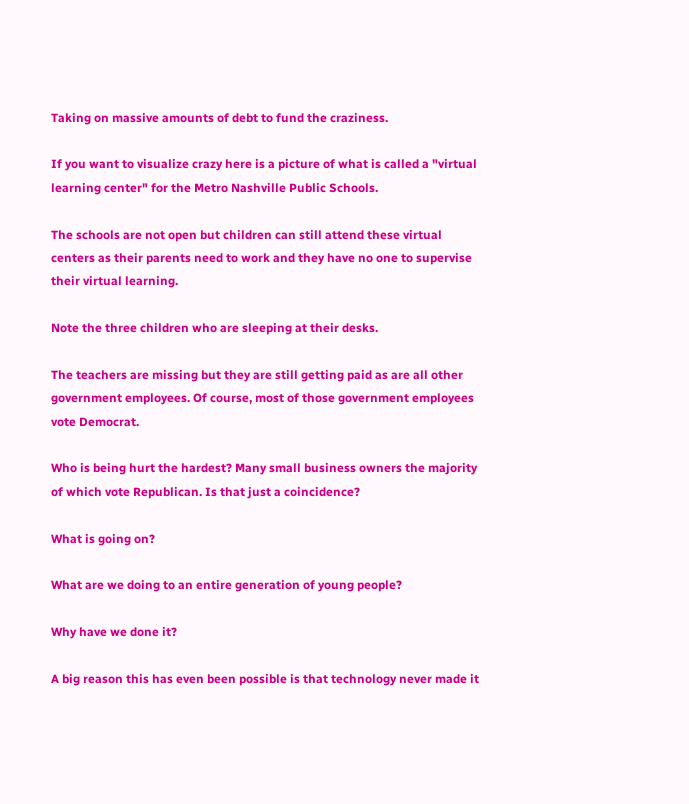Taking on massive amounts of debt to fund the craziness.

If you want to visualize crazy here is a picture of what is called a "virtual learning center" for the Metro Nashville Public Schools.

The schools are not open but children can still attend these virtual centers as their parents need to work and they have no one to supervise their virtual learning.

Note the three children who are sleeping at their desks.

The teachers are missing but they are still getting paid as are all other government employees. Of course, most of those government employees vote Democrat.

Who is being hurt the hardest? Many small business owners the majority of which vote Republican. Is that just a coincidence?

What is going on?

What are we doing to an entire generation of young people?

Why have we done it?

A big reason this has even been possible is that technology never made it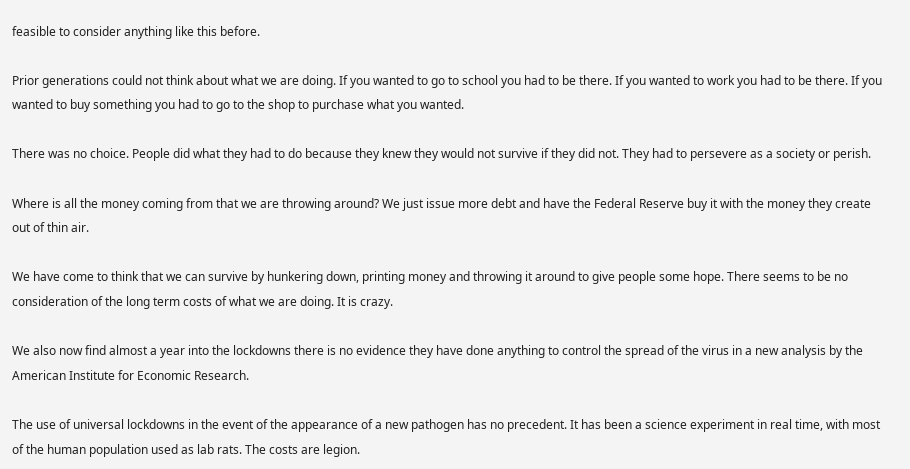feasible to consider anything like this before.

Prior generations could not think about what we are doing. If you wanted to go to school you had to be there. If you wanted to work you had to be there. If you wanted to buy something you had to go to the shop to purchase what you wanted.

There was no choice. People did what they had to do because they knew they would not survive if they did not. They had to persevere as a society or perish.

Where is all the money coming from that we are throwing around? We just issue more debt and have the Federal Reserve buy it with the money they create out of thin air.

We have come to think that we can survive by hunkering down, printing money and throwing it around to give people some hope. There seems to be no consideration of the long term costs of what we are doing. It is crazy.

We also now find almost a year into the lockdowns there is no evidence they have done anything to control the spread of the virus in a new analysis by the American Institute for Economic Research.

The use of universal lockdowns in the event of the appearance of a new pathogen has no precedent. It has been a science experiment in real time, with most of the human population used as lab rats. The costs are legion.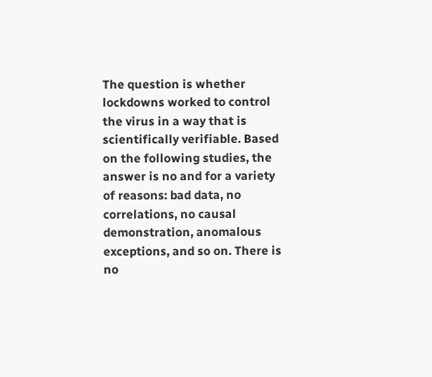The question is whether lockdowns worked to control the virus in a way that is scientifically verifiable. Based on the following studies, the answer is no and for a variety of reasons: bad data, no correlations, no causal demonstration, anomalous exceptions, and so on. There is no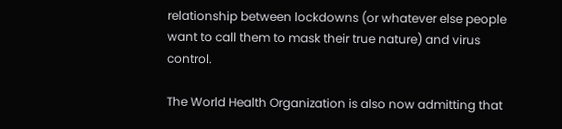relationship between lockdowns (or whatever else people want to call them to mask their true nature) and virus control.

The World Health Organization is also now admitting that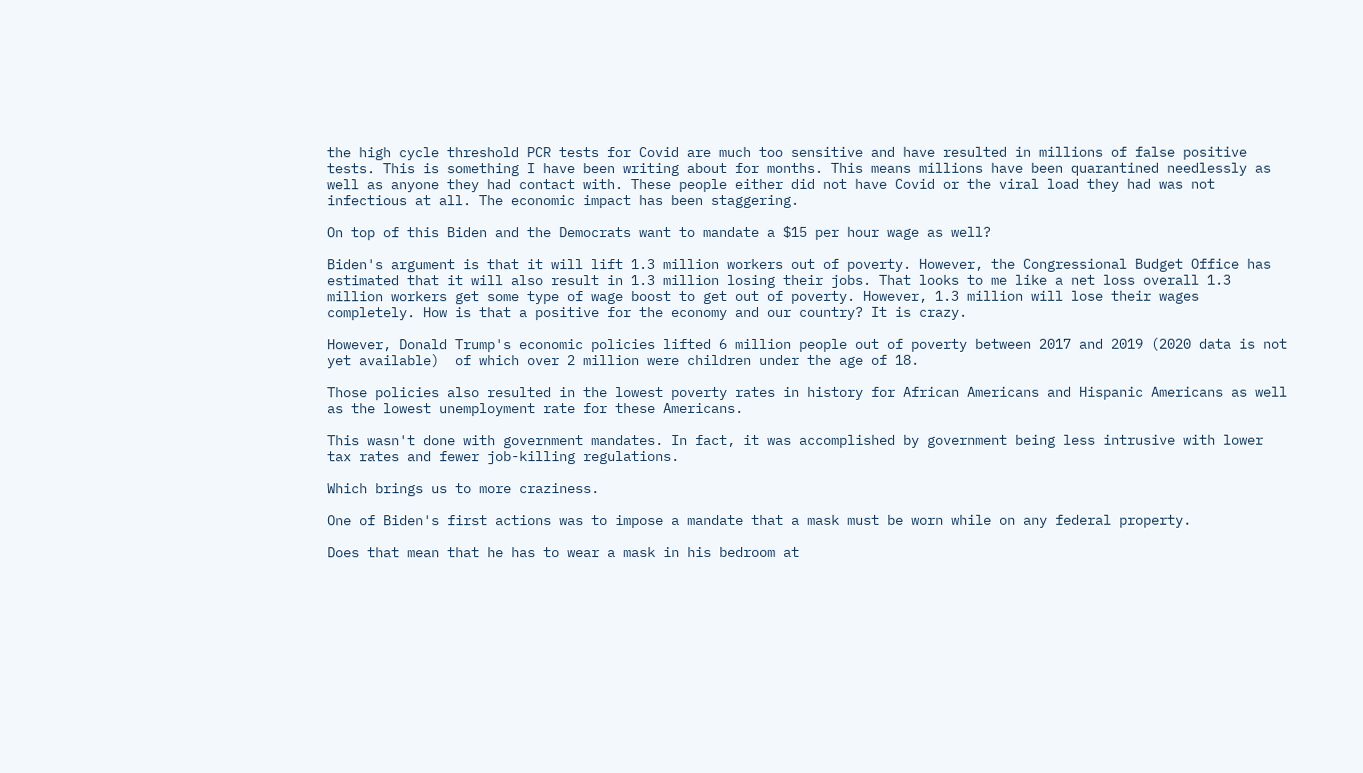the high cycle threshold PCR tests for Covid are much too sensitive and have resulted in millions of false positive tests. This is something I have been writing about for months. This means millions have been quarantined needlessly as well as anyone they had contact with. These people either did not have Covid or the viral load they had was not infectious at all. The economic impact has been staggering.

On top of this Biden and the Democrats want to mandate a $15 per hour wage as well?

Biden's argument is that it will lift 1.3 million workers out of poverty. However, the Congressional Budget Office has estimated that it will also result in 1.3 million losing their jobs. That looks to me like a net loss overall 1.3 million workers get some type of wage boost to get out of poverty. However, 1.3 million will lose their wages completely. How is that a positive for the economy and our country? It is crazy.

However, Donald Trump's economic policies lifted 6 million people out of poverty between 2017 and 2019 (2020 data is not yet available)  of which over 2 million were children under the age of 18.

Those policies also resulted in the lowest poverty rates in history for African Americans and Hispanic Americans as well as the lowest unemployment rate for these Americans.

This wasn't done with government mandates. In fact, it was accomplished by government being less intrusive with lower tax rates and fewer job-killing regulations.

Which brings us to more craziness.

One of Biden's first actions was to impose a mandate that a mask must be worn while on any federal property.

Does that mean that he has to wear a mask in his bedroom at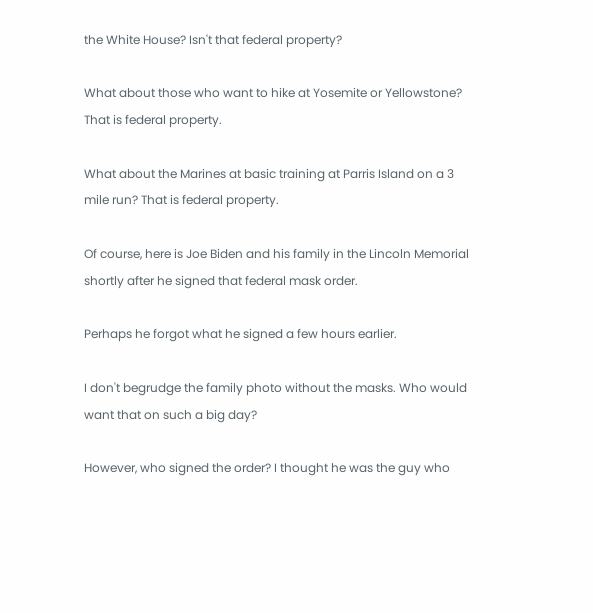the White House? Isn't that federal property?

What about those who want to hike at Yosemite or Yellowstone? That is federal property.

What about the Marines at basic training at Parris Island on a 3 mile run? That is federal property.

Of course, here is Joe Biden and his family in the Lincoln Memorial shortly after he signed that federal mask order.

Perhaps he forgot what he signed a few hours earlier.

I don't begrudge the family photo without the masks. Who would want that on such a big day?

However, who signed the order? I thought he was the guy who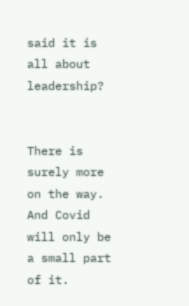said it is all about leadership?


There is surely more on the way. And Covid will only be a small part of it.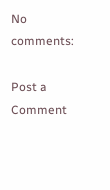No comments:

Post a Comment